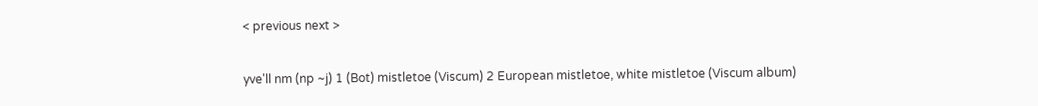< previous next >

yve'll nm (np ~j) 1 (Bot) mistletoe (Viscum) 2 European mistletoe, white mistletoe (Viscum album)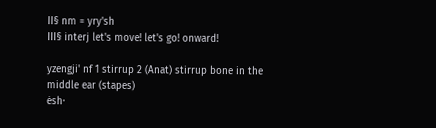II§ nm = yry'sh
III§ interj let's move! let's go! onward!

yzengji' nf 1 stirrup 2 (Anat) stirrup bone in the middle ear (stapes)
ėsh·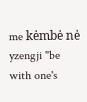me kėmbė nė yzengji "be with one's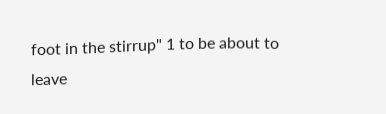foot in the stirrup" 1 to be about to leave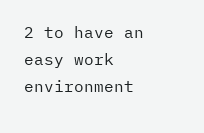2 to have an easy work environment